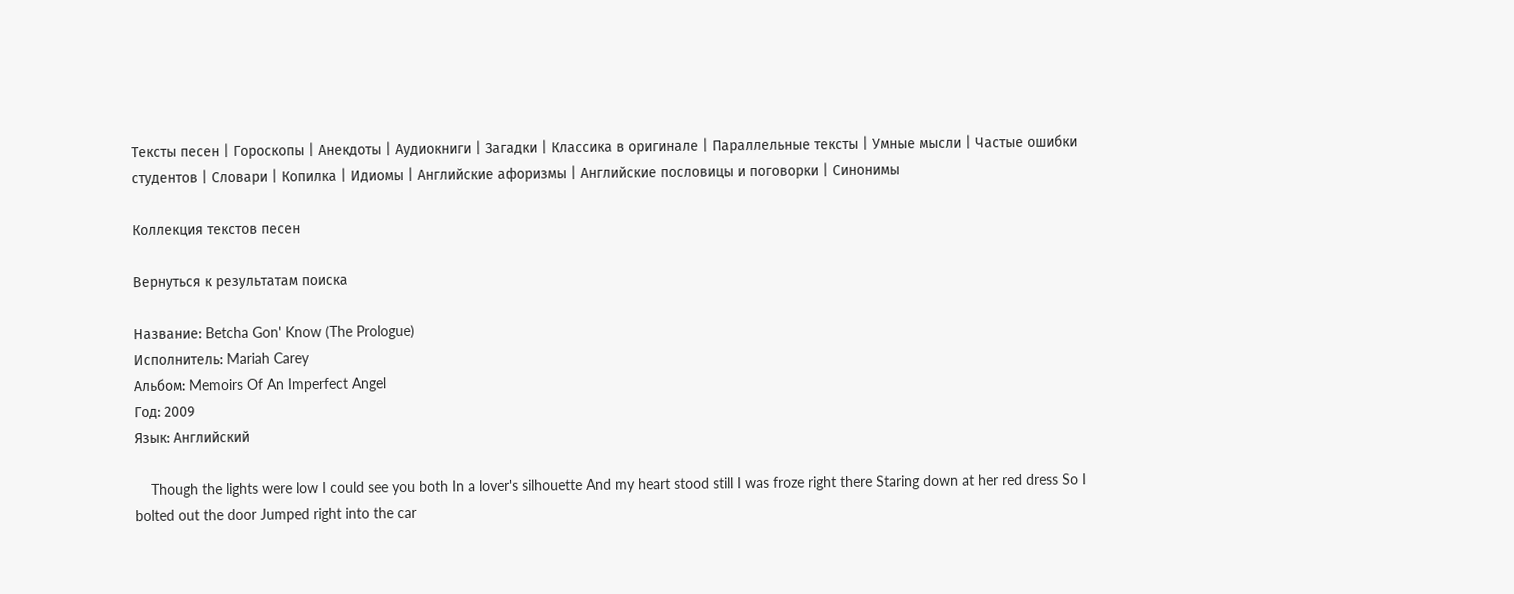Тексты песен | Гороскопы | Анекдоты | Аудиокниги | Загадки | Классика в оригинале | Параллельные тексты | Умные мысли | Частые ошибки студентов | Словари | Копилка | Идиомы | Английские афоризмы | Английские пословицы и поговорки | Синонимы

Коллекция текстов песен

Вернуться к результатам поиска

Название: Betcha Gon' Know (The Prologue)
Исполнитель: Mariah Carey
Альбом: Memoirs Of An Imperfect Angel
Год: 2009
Язык: Английский

    Though the lights were low I could see you both In a lover's silhouette And my heart stood still I was froze right there Staring down at her red dress So I bolted out the door Jumped right into the car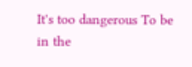It's too dangerous To be in the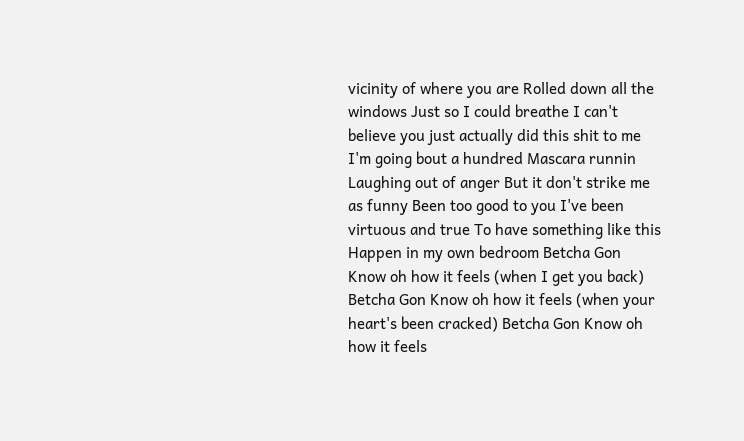vicinity of where you are Rolled down all the windows Just so I could breathe I can't believe you just actually did this shit to me I'm going bout a hundred Mascara runnin Laughing out of anger But it don't strike me as funny Been too good to you I've been virtuous and true To have something like this Happen in my own bedroom Betcha Gon Know oh how it feels (when I get you back) Betcha Gon Know oh how it feels (when your heart's been cracked) Betcha Gon Know oh how it feels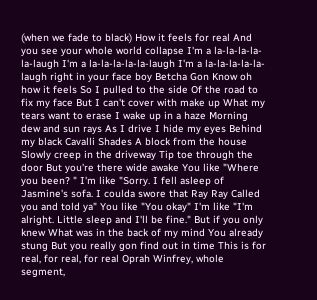(when we fade to black) How it feels for real And you see your whole world collapse I'm a la-la-la-la-la-laugh I'm a la-la-la-la-la-laugh I'm a la-la-la-la-la-laugh right in your face boy Betcha Gon Know oh how it feels So I pulled to the side Of the road to fix my face But I can't cover with make up What my tears want to erase I wake up in a haze Morning dew and sun rays As I drive I hide my eyes Behind my black Cavalli Shades A block from the house Slowly creep in the driveway Tip toe through the door But you're there wide awake You like "Where you been? " I'm like "Sorry. I fell asleep of Jasmine's sofa. I coulda swore that Ray Ray Called you and told ya" You like "You okay" I'm like "I'm alright. Little sleep and I'll be fine." But if you only knew What was in the back of my mind You already stung But you really gon find out in time This is for real, for real, for real Oprah Winfrey, whole segment,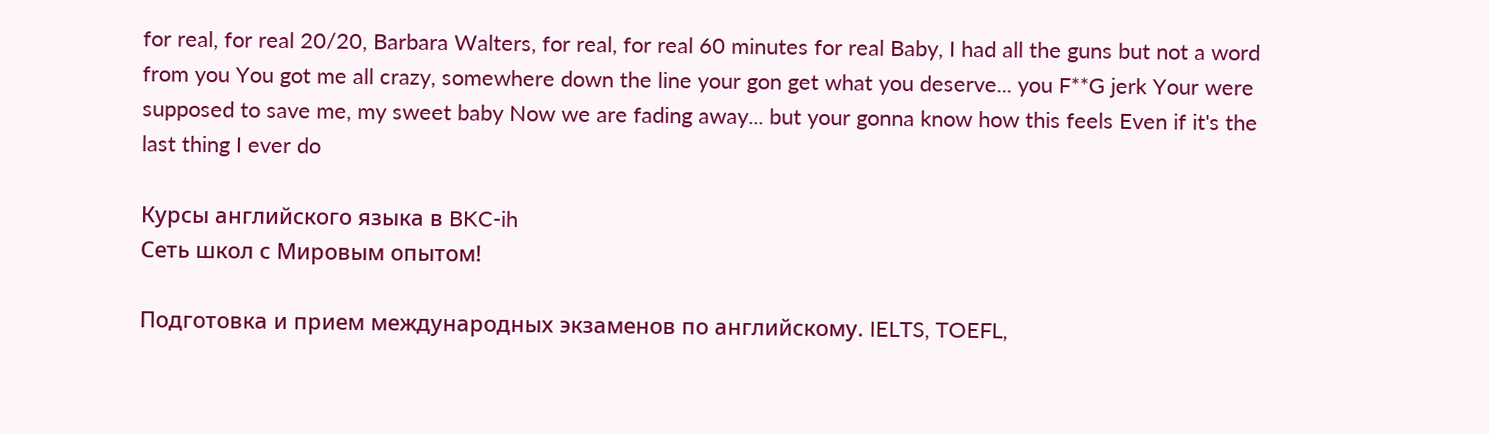for real, for real 20/20, Barbara Walters, for real, for real 60 minutes for real Baby, I had all the guns but not a word from you You got me all crazy, somewhere down the line your gon get what you deserve... you F**G jerk Your were supposed to save me, my sweet baby Now we are fading away... but your gonna know how this feels Even if it's the last thing I ever do

Курсы английского языка в BKC-ih
Сеть школ с Мировым опытом!

Подготовка и прием международных экзаменов по английскому. IELTS, TOEFL,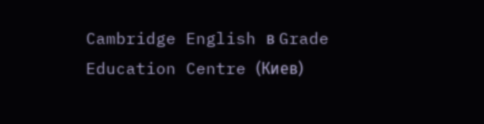Cambridge English в Grade Education Centre (Киев)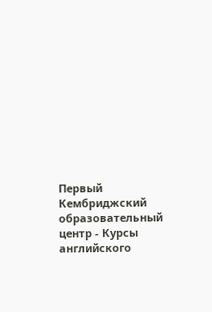Первый Кембриджский образовательный центр - Курсы английского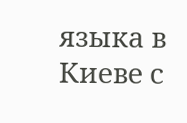языка в Киеве с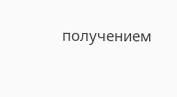получением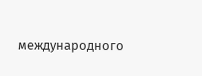международного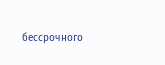бессрочного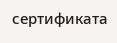сертификата